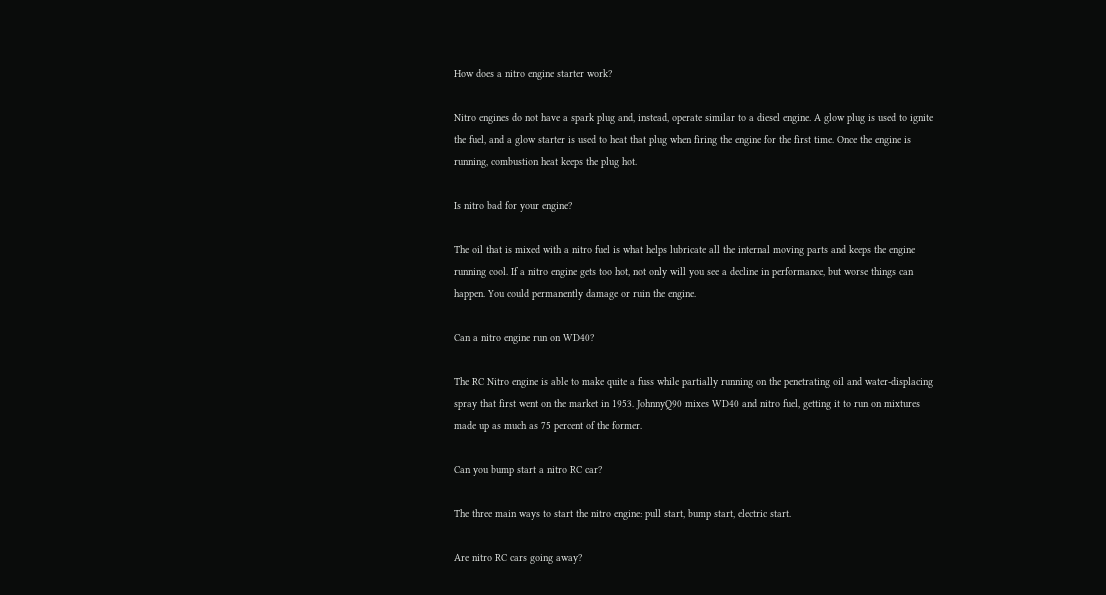How does a nitro engine starter work?

Nitro engines do not have a spark plug and, instead, operate similar to a diesel engine. A glow plug is used to ignite the fuel, and a glow starter is used to heat that plug when firing the engine for the first time. Once the engine is running, combustion heat keeps the plug hot.

Is nitro bad for your engine?

The oil that is mixed with a nitro fuel is what helps lubricate all the internal moving parts and keeps the engine running cool. If a nitro engine gets too hot, not only will you see a decline in performance, but worse things can happen. You could permanently damage or ruin the engine.

Can a nitro engine run on WD40?

The RC Nitro engine is able to make quite a fuss while partially running on the penetrating oil and water-displacing spray that first went on the market in 1953. JohnnyQ90 mixes WD40 and nitro fuel, getting it to run on mixtures made up as much as 75 percent of the former.

Can you bump start a nitro RC car?

The three main ways to start the nitro engine: pull start, bump start, electric start.

Are nitro RC cars going away?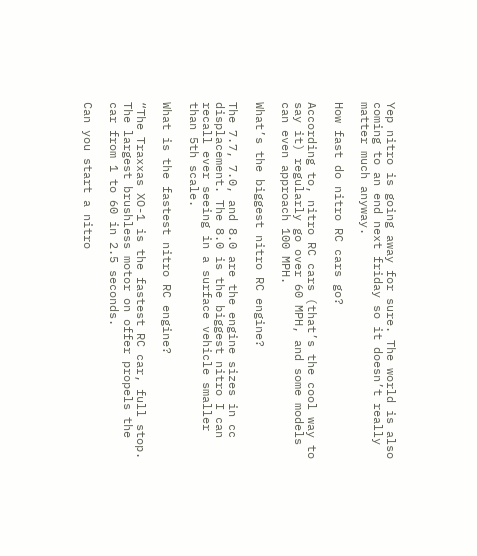Yep nitro is going away for sure. The world is also coming to an end next friday so it doesn’t really matter much anyway.

How fast do nitro RC cars go?

According to, nitro RC cars (that’s the cool way to say it) regularly go over 60 MPH, and some models can even approach 100 MPH.

What’s the biggest nitro RC engine?

The 7.7, 7.0, and 8.0 are the engine sizes in cc displacement. The 8.0 is the biggest nitro I can recall ever seeing in a surface vehicle smaller than 5th scale.

What is the fastest nitro RC engine?

“The Traxxas XO-1 is the fastest RC car, full stop. The largest brushless motor on offer propels the car from 1 to 60 in 2.5 seconds.

Can you start a nitro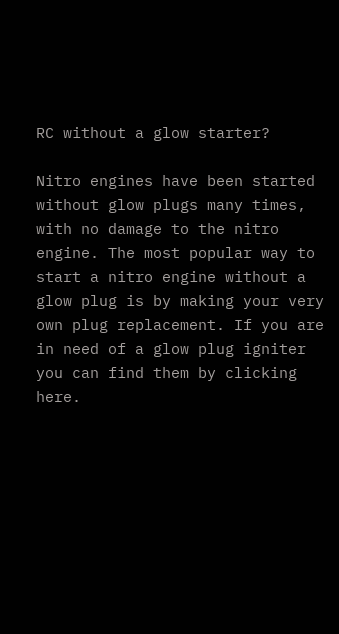RC without a glow starter?

Nitro engines have been started without glow plugs many times, with no damage to the nitro engine. The most popular way to start a nitro engine without a glow plug is by making your very own plug replacement. If you are in need of a glow plug igniter you can find them by clicking here.